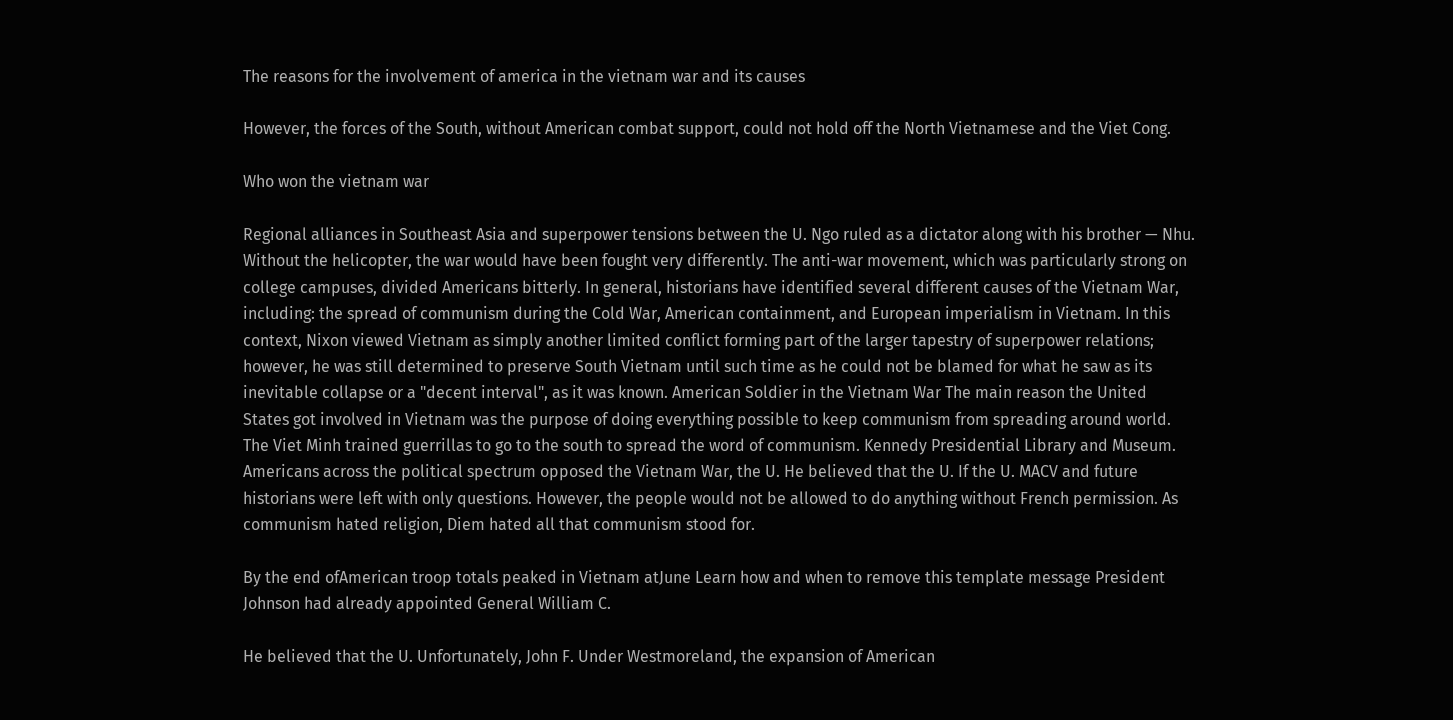The reasons for the involvement of america in the vietnam war and its causes

However, the forces of the South, without American combat support, could not hold off the North Vietnamese and the Viet Cong.

Who won the vietnam war

Regional alliances in Southeast Asia and superpower tensions between the U. Ngo ruled as a dictator along with his brother — Nhu. Without the helicopter, the war would have been fought very differently. The anti-war movement, which was particularly strong on college campuses, divided Americans bitterly. In general, historians have identified several different causes of the Vietnam War, including: the spread of communism during the Cold War, American containment, and European imperialism in Vietnam. In this context, Nixon viewed Vietnam as simply another limited conflict forming part of the larger tapestry of superpower relations; however, he was still determined to preserve South Vietnam until such time as he could not be blamed for what he saw as its inevitable collapse or a "decent interval", as it was known. American Soldier in the Vietnam War The main reason the United States got involved in Vietnam was the purpose of doing everything possible to keep communism from spreading around world. The Viet Minh trained guerrillas to go to the south to spread the word of communism. Kennedy Presidential Library and Museum. Americans across the political spectrum opposed the Vietnam War, the U. He believed that the U. If the U. MACV and future historians were left with only questions. However, the people would not be allowed to do anything without French permission. As communism hated religion, Diem hated all that communism stood for.

By the end ofAmerican troop totals peaked in Vietnam atJune Learn how and when to remove this template message President Johnson had already appointed General William C.

He believed that the U. Unfortunately, John F. Under Westmoreland, the expansion of American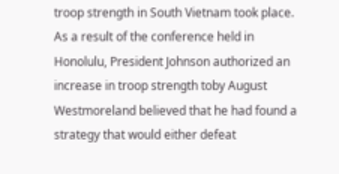troop strength in South Vietnam took place. As a result of the conference held in Honolulu, President Johnson authorized an increase in troop strength toby August Westmoreland believed that he had found a strategy that would either defeat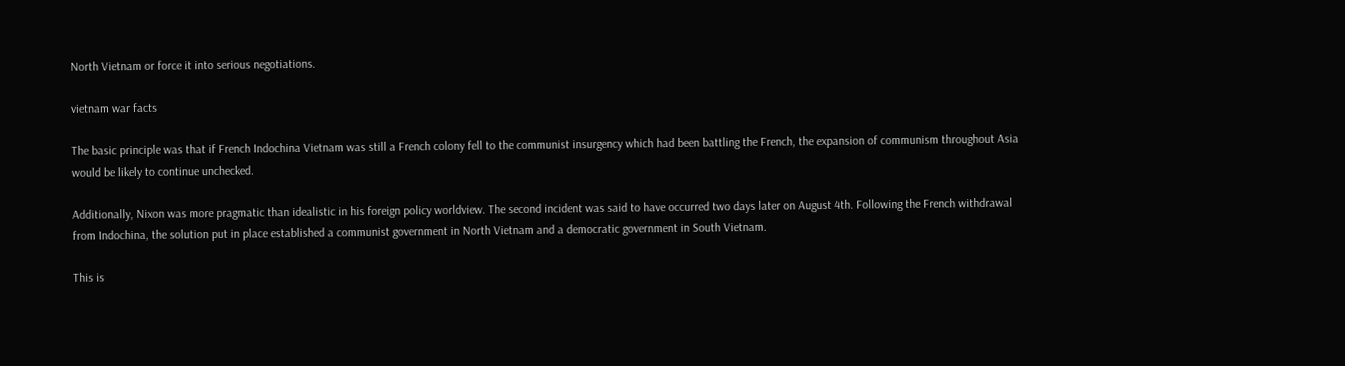North Vietnam or force it into serious negotiations.

vietnam war facts

The basic principle was that if French Indochina Vietnam was still a French colony fell to the communist insurgency which had been battling the French, the expansion of communism throughout Asia would be likely to continue unchecked.

Additionally, Nixon was more pragmatic than idealistic in his foreign policy worldview. The second incident was said to have occurred two days later on August 4th. Following the French withdrawal from Indochina, the solution put in place established a communist government in North Vietnam and a democratic government in South Vietnam.

This is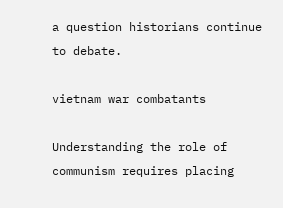a question historians continue to debate.

vietnam war combatants

Understanding the role of communism requires placing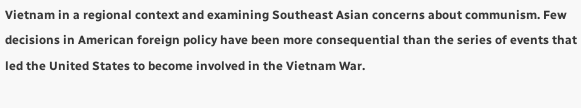Vietnam in a regional context and examining Southeast Asian concerns about communism. Few decisions in American foreign policy have been more consequential than the series of events that led the United States to become involved in the Vietnam War.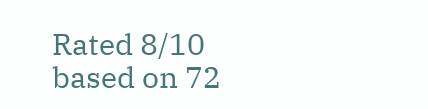Rated 8/10 based on 72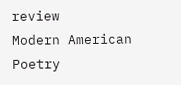review
Modern American Poetry